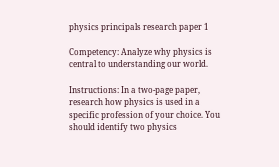physics principals research paper 1

Competency: Analyze why physics is central to understanding our world.

Instructions: In a two-page paper, research how physics is used in a specific profession of your choice. You should identify two physics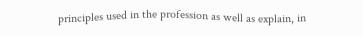principles used in the profession as well as explain, in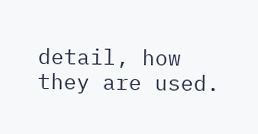detail, how they are used.